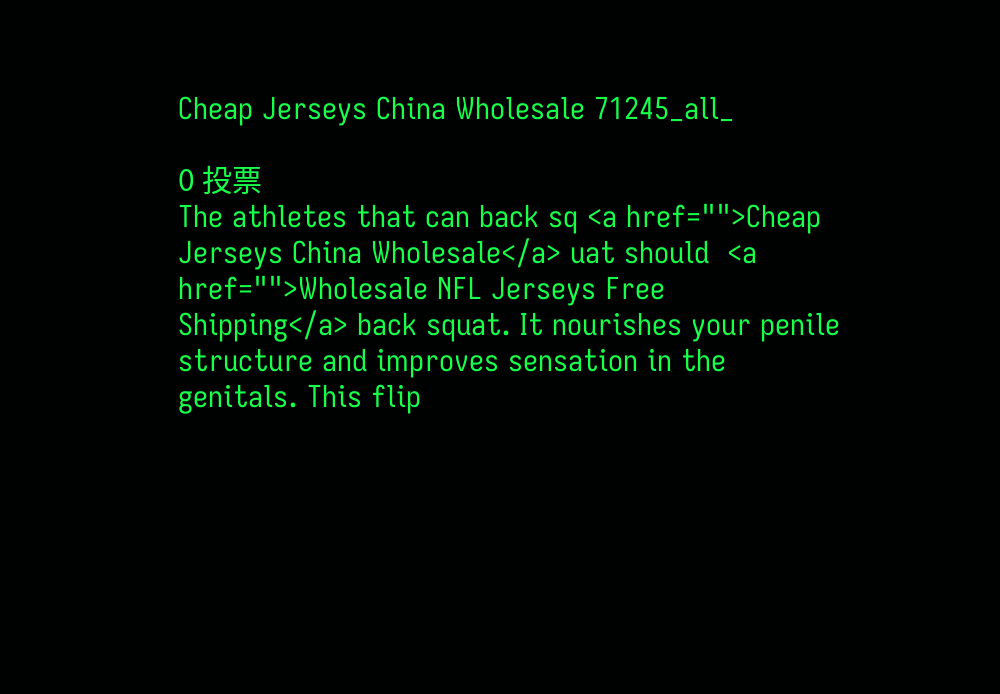Cheap Jerseys China Wholesale 71245_all_

0 投票
The athletes that can back sq <a href="">Cheap Jerseys China Wholesale</a> uat should  <a href="">Wholesale NFL Jerseys Free Shipping</a> back squat. It nourishes your penile structure and improves sensation in the genitals. This flip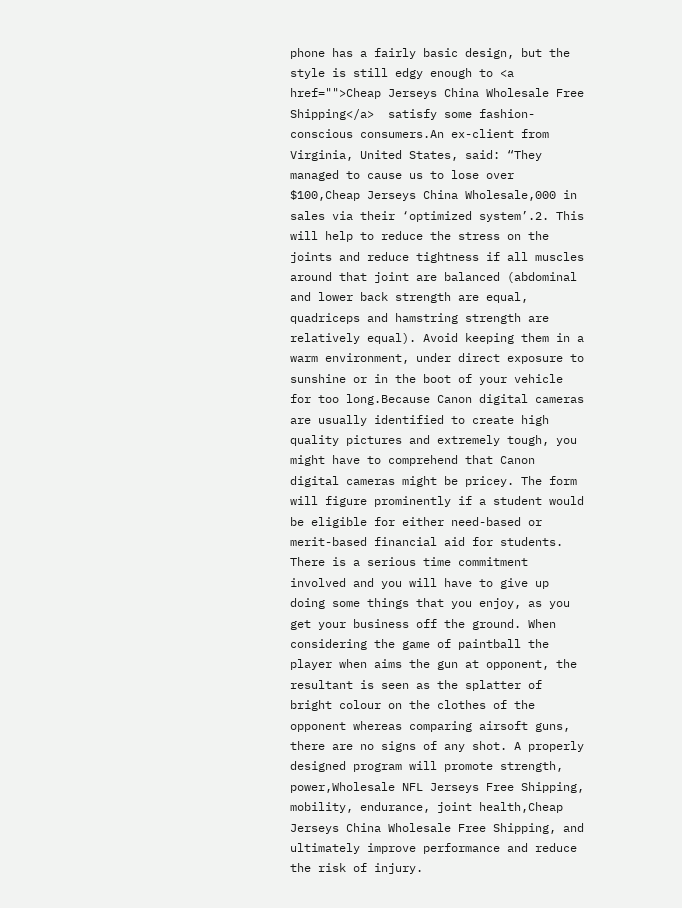phone has a fairly basic design, but the style is still edgy enough to <a href="">Cheap Jerseys China Wholesale Free Shipping</a>  satisfy some fashion-conscious consumers.An ex-client from Virginia, United States, said: “They managed to cause us to lose over $100,Cheap Jerseys China Wholesale,000 in sales via their ‘optimized system’.2. This will help to reduce the stress on the joints and reduce tightness if all muscles around that joint are balanced (abdominal and lower back strength are equal, quadriceps and hamstring strength are relatively equal). Avoid keeping them in a warm environment, under direct exposure to sunshine or in the boot of your vehicle for too long.Because Canon digital cameras are usually identified to create high quality pictures and extremely tough, you might have to comprehend that Canon digital cameras might be pricey. The form will figure prominently if a student would be eligible for either need-based or merit-based financial aid for students. There is a serious time commitment involved and you will have to give up doing some things that you enjoy, as you get your business off the ground. When considering the game of paintball the player when aims the gun at opponent, the resultant is seen as the splatter of bright colour on the clothes of the opponent whereas comparing airsoft guns, there are no signs of any shot. A properly designed program will promote strength, power,Wholesale NFL Jerseys Free Shipping, mobility, endurance, joint health,Cheap Jerseys China Wholesale Free Shipping, and ultimately improve performance and reduce the risk of injury.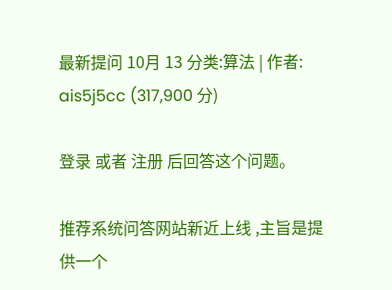最新提问 10月 13 分类:算法 | 作者: ais5j5cc (317,900 分)

登录 或者 注册 后回答这个问题。

推荐系统问答网站新近上线 ,主旨是提供一个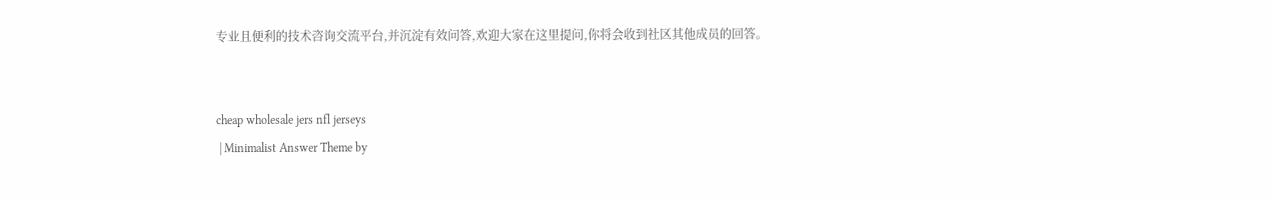专业且便利的技术咨询交流平台,并沉淀有效问答,欢迎大家在这里提问,你将会收到社区其他成员的回答。


cheap wholesale jers nfl jerseys
 | Minimalist Answer Theme by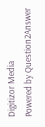Digitizor Media
Powered by Question2Answer